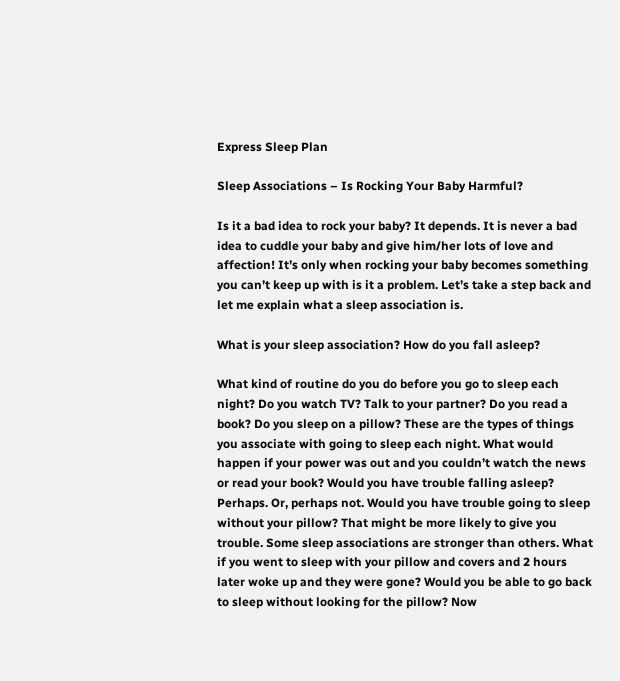Express Sleep Plan

Sleep Associations – Is Rocking Your Baby Harmful?

Is it a bad idea to rock your baby? It depends. It is never a bad idea to cuddle your baby and give him/her lots of love and affection! It’s only when rocking your baby becomes something you can’t keep up with is it a problem. Let’s take a step back and let me explain what a sleep association is.

What is your sleep association? How do you fall asleep?

What kind of routine do you do before you go to sleep each night? Do you watch TV? Talk to your partner? Do you read a book? Do you sleep on a pillow? These are the types of things you associate with going to sleep each night. What would happen if your power was out and you couldn’t watch the news or read your book? Would you have trouble falling asleep? Perhaps. Or, perhaps not. Would you have trouble going to sleep without your pillow? That might be more likely to give you trouble. Some sleep associations are stronger than others. What if you went to sleep with your pillow and covers and 2 hours later woke up and they were gone? Would you be able to go back to sleep without looking for the pillow? Now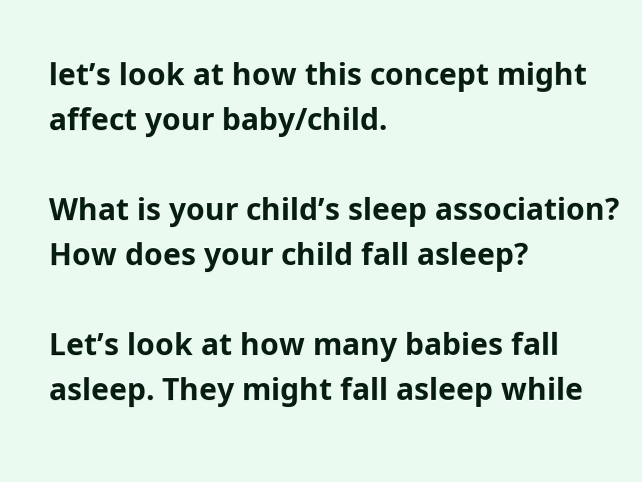let’s look at how this concept might affect your baby/child.

What is your child’s sleep association? How does your child fall asleep?

Let’s look at how many babies fall asleep. They might fall asleep while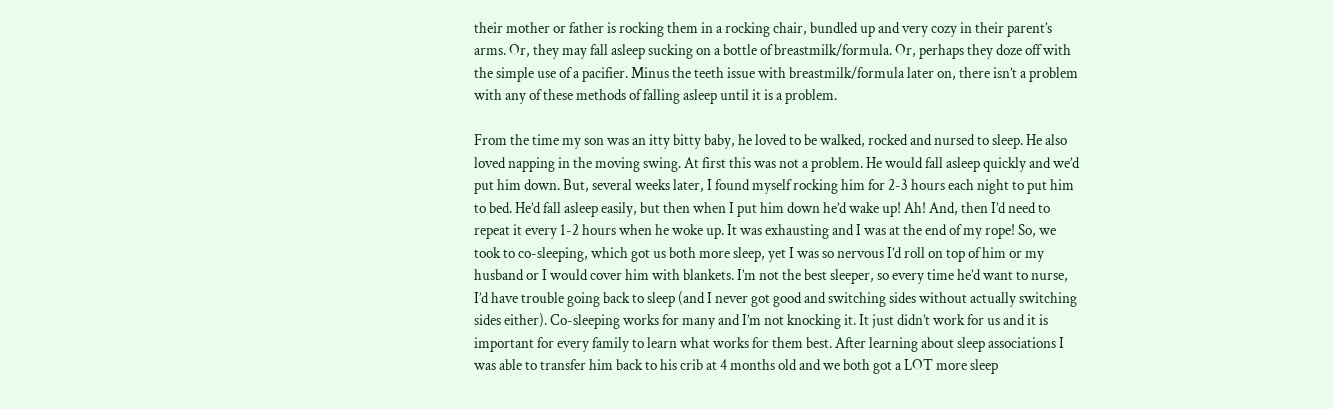their mother or father is rocking them in a rocking chair, bundled up and very cozy in their parent’s arms. Or, they may fall asleep sucking on a bottle of breastmilk/formula. Or, perhaps they doze off with the simple use of a pacifier. Minus the teeth issue with breastmilk/formula later on, there isn’t a problem with any of these methods of falling asleep until it is a problem.

From the time my son was an itty bitty baby, he loved to be walked, rocked and nursed to sleep. He also loved napping in the moving swing. At first this was not a problem. He would fall asleep quickly and we’d put him down. But, several weeks later, I found myself rocking him for 2-3 hours each night to put him to bed. He’d fall asleep easily, but then when I put him down he’d wake up! Ah! And, then I’d need to repeat it every 1-2 hours when he woke up. It was exhausting and I was at the end of my rope! So, we took to co-sleeping, which got us both more sleep, yet I was so nervous I’d roll on top of him or my husband or I would cover him with blankets. I’m not the best sleeper, so every time he’d want to nurse, I’d have trouble going back to sleep (and I never got good and switching sides without actually switching sides either). Co-sleeping works for many and I’m not knocking it. It just didn’t work for us and it is important for every family to learn what works for them best. After learning about sleep associations I was able to transfer him back to his crib at 4 months old and we both got a LOT more sleep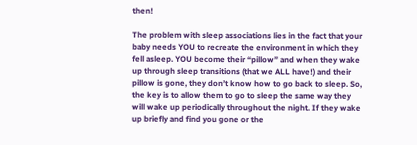then!

The problem with sleep associations lies in the fact that your baby needs YOU to recreate the environment in which they fell asleep. YOU become their “pillow” and when they wake up through sleep transitions (that we ALL have!) and their pillow is gone, they don’t know how to go back to sleep. So, the key is to allow them to go to sleep the same way they will wake up periodically throughout the night. If they wake up briefly and find you gone or the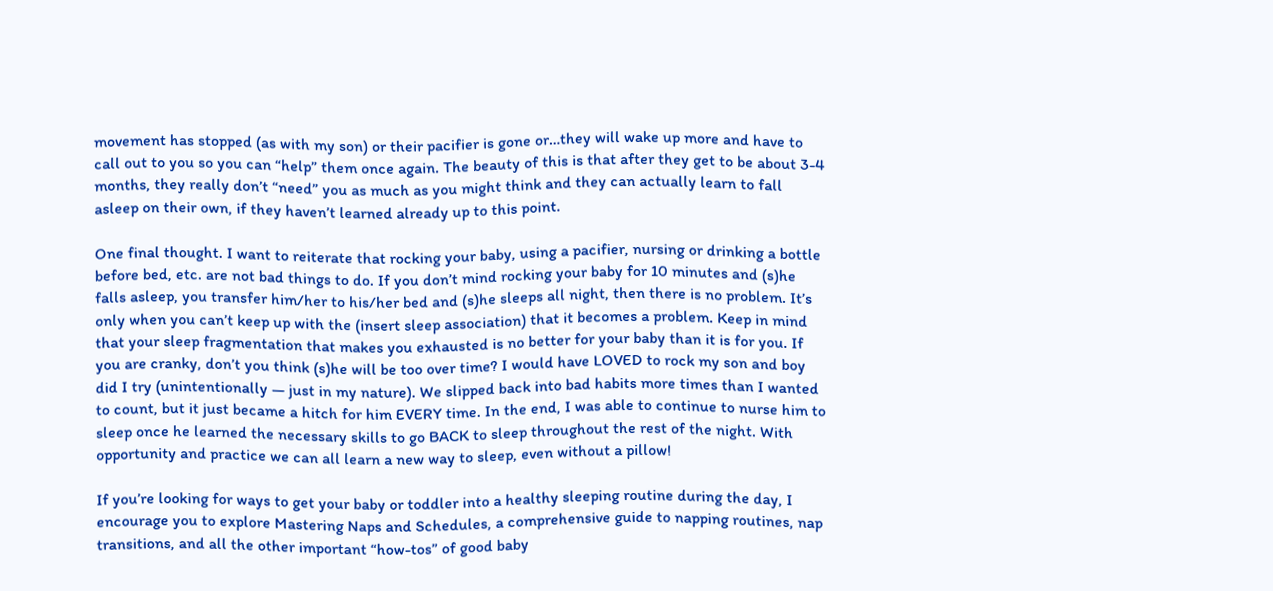movement has stopped (as with my son) or their pacifier is gone or…they will wake up more and have to call out to you so you can “help” them once again. The beauty of this is that after they get to be about 3-4 months, they really don’t “need” you as much as you might think and they can actually learn to fall asleep on their own, if they haven’t learned already up to this point.

One final thought. I want to reiterate that rocking your baby, using a pacifier, nursing or drinking a bottle before bed, etc. are not bad things to do. If you don’t mind rocking your baby for 10 minutes and (s)he falls asleep, you transfer him/her to his/her bed and (s)he sleeps all night, then there is no problem. It’s only when you can’t keep up with the (insert sleep association) that it becomes a problem. Keep in mind that your sleep fragmentation that makes you exhausted is no better for your baby than it is for you. If you are cranky, don’t you think (s)he will be too over time? I would have LOVED to rock my son and boy did I try (unintentionally — just in my nature). We slipped back into bad habits more times than I wanted to count, but it just became a hitch for him EVERY time. In the end, I was able to continue to nurse him to sleep once he learned the necessary skills to go BACK to sleep throughout the rest of the night. With opportunity and practice we can all learn a new way to sleep, even without a pillow!

If you’re looking for ways to get your baby or toddler into a healthy sleeping routine during the day, I encourage you to explore Mastering Naps and Schedules, a comprehensive guide to napping routines, nap transitions, and all the other important “how-tos” of good baby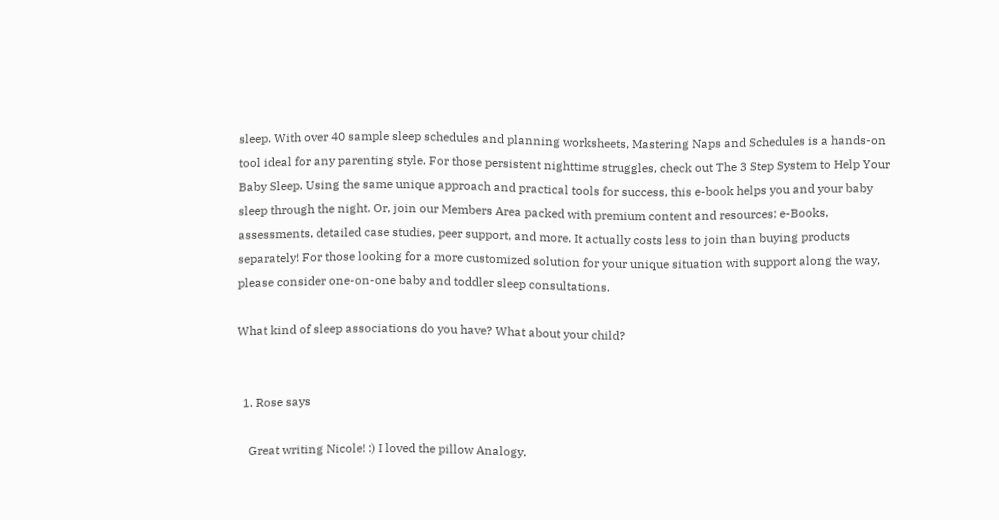sleep. With over 40 sample sleep schedules and planning worksheets, Mastering Naps and Schedules is a hands-on tool ideal for any parenting style. For those persistent nighttime struggles, check out The 3 Step System to Help Your Baby Sleep. Using the same unique approach and practical tools for success, this e-book helps you and your baby sleep through the night. Or, join our Members Area packed with premium content and resources: e-Books, assessments, detailed case studies, peer support, and more. It actually costs less to join than buying products separately! For those looking for a more customized solution for your unique situation with support along the way, please consider one-on-one baby and toddler sleep consultations.

What kind of sleep associations do you have? What about your child?


  1. Rose says

    Great writing Nicole! :) I loved the pillow Analogy.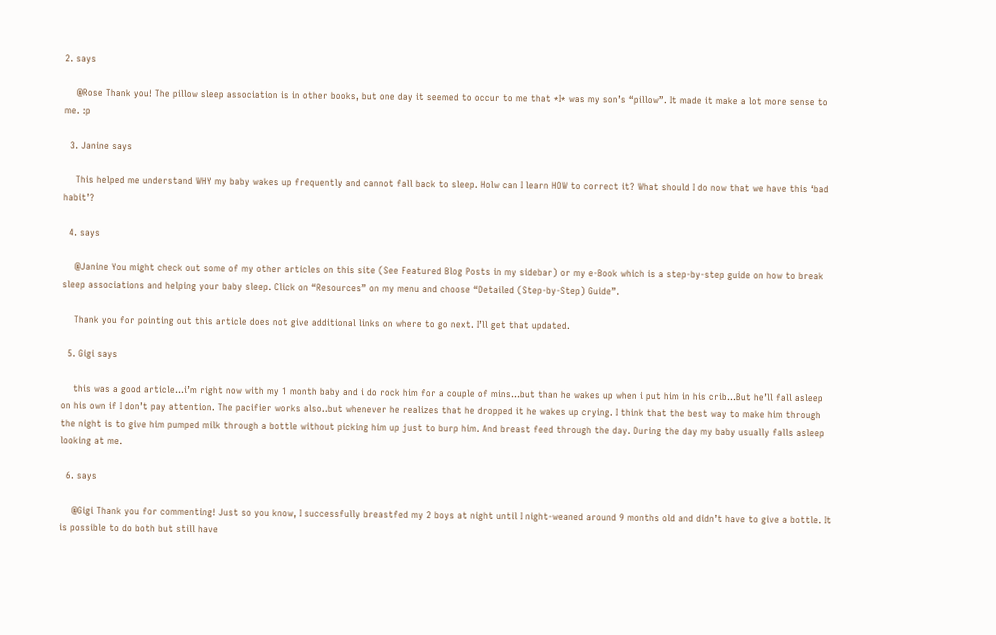2. says

    @Rose Thank you! The pillow sleep association is in other books, but one day it seemed to occur to me that *I* was my son’s “pillow”. It made it make a lot more sense to me. :p

  3. Janine says

    This helped me understand WHY my baby wakes up frequently and cannot fall back to sleep. Holw can I learn HOW to correct it? What should I do now that we have this ‘bad habit’?

  4. says

    @Janine You might check out some of my other articles on this site (See Featured Blog Posts in my sidebar) or my e-Book which is a step-by-step guide on how to break sleep associations and helping your baby sleep. Click on “Resources” on my menu and choose “Detailed (Step-by-Step) Guide”.

    Thank you for pointing out this article does not give additional links on where to go next. I’ll get that updated.

  5. Gigi says

    this was a good article…i’m right now with my 1 month baby and i do rock him for a couple of mins…but than he wakes up when i put him in his crib…But he’ll fall asleep on his own if I don’t pay attention. The pacifier works also..but whenever he realizes that he dropped it he wakes up crying. I think that the best way to make him through the night is to give him pumped milk through a bottle without picking him up just to burp him. And breast feed through the day. During the day my baby usually falls asleep looking at me.

  6. says

    @Gigi Thank you for commenting! Just so you know, I successfully breastfed my 2 boys at night until I night-weaned around 9 months old and didn’t have to give a bottle. It is possible to do both but still have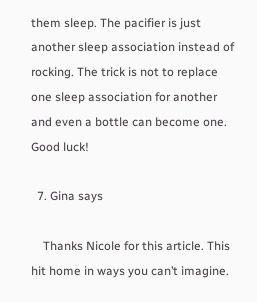them sleep. The pacifier is just another sleep association instead of rocking. The trick is not to replace one sleep association for another and even a bottle can become one. Good luck!

  7. Gina says

    Thanks Nicole for this article. This hit home in ways you can’t imagine.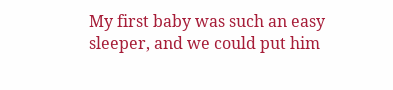My first baby was such an easy sleeper, and we could put him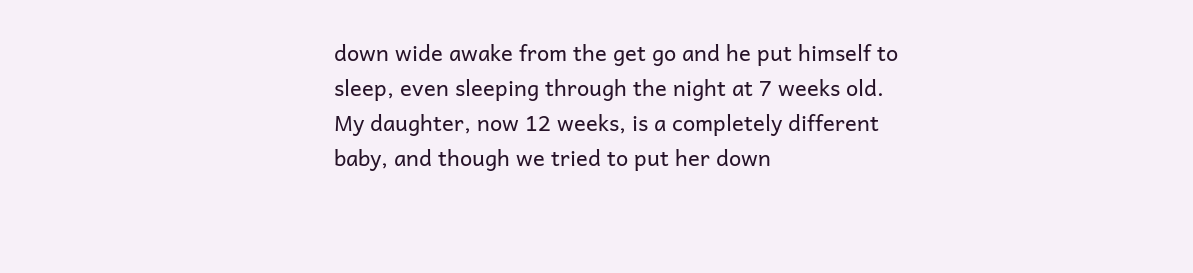down wide awake from the get go and he put himself to sleep, even sleeping through the night at 7 weeks old. My daughter, now 12 weeks, is a completely different baby, and though we tried to put her down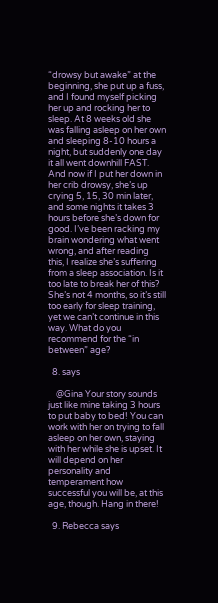“drowsy but awake” at the beginning, she put up a fuss, and I found myself picking her up and rocking her to sleep. At 8 weeks old she was falling asleep on her own and sleeping 8-10 hours a night, but suddenly one day it all went downhill FAST. And now if I put her down in her crib drowsy, she’s up crying 5, 15, 30 min later, and some nights it takes 3 hours before she’s down for good. I’ve been racking my brain wondering what went wrong, and after reading this, I realize she’s suffering from a sleep association. Is it too late to break her of this? She’s not 4 months, so it’s still too early for sleep training, yet we can’t continue in this way. What do you recommend for the “in between” age?

  8. says

    @Gina Your story sounds just like mine taking 3 hours to put baby to bed! You can work with her on trying to fall asleep on her own, staying with her while she is upset. It will depend on her personality and temperament how successful you will be, at this age, though. Hang in there!

  9. Rebecca says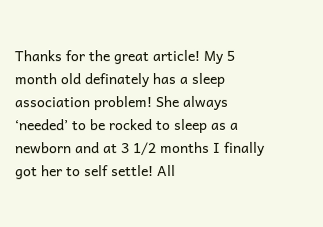Thanks for the great article! My 5 month old definately has a sleep association problem! She always ‘needed’ to be rocked to sleep as a newborn and at 3 1/2 months I finally got her to self settle! All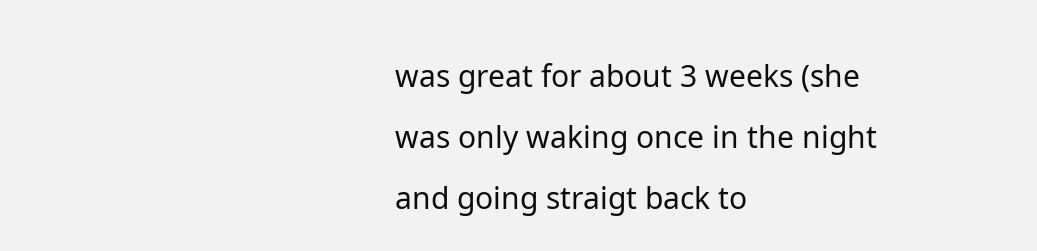was great for about 3 weeks (she was only waking once in the night and going straigt back to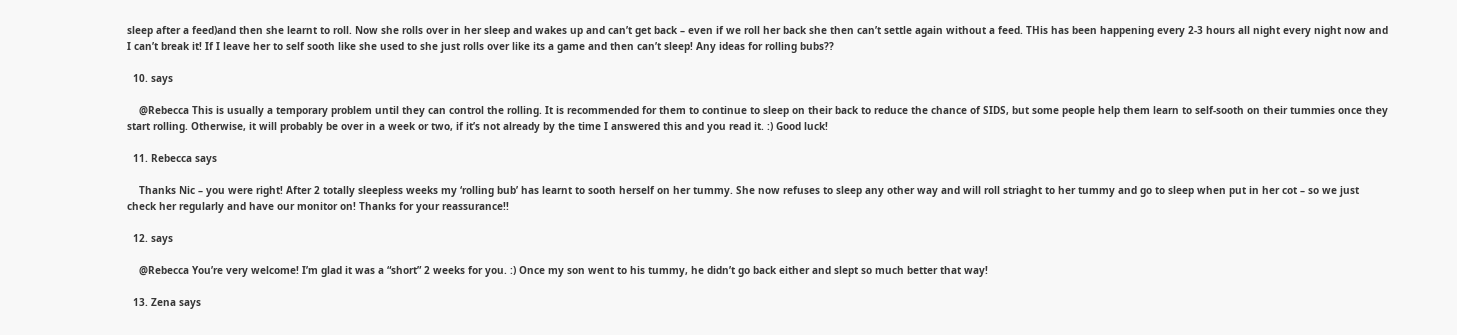sleep after a feed)and then she learnt to roll. Now she rolls over in her sleep and wakes up and can’t get back – even if we roll her back she then can’t settle again without a feed. THis has been happening every 2-3 hours all night every night now and I can’t break it! If I leave her to self sooth like she used to she just rolls over like its a game and then can’t sleep! Any ideas for rolling bubs??

  10. says

    @Rebecca This is usually a temporary problem until they can control the rolling. It is recommended for them to continue to sleep on their back to reduce the chance of SIDS, but some people help them learn to self-sooth on their tummies once they start rolling. Otherwise, it will probably be over in a week or two, if it’s not already by the time I answered this and you read it. :) Good luck!

  11. Rebecca says

    Thanks Nic – you were right! After 2 totally sleepless weeks my ‘rolling bub’ has learnt to sooth herself on her tummy. She now refuses to sleep any other way and will roll striaght to her tummy and go to sleep when put in her cot – so we just check her regularly and have our monitor on! Thanks for your reassurance!!

  12. says

    @Rebecca You’re very welcome! I’m glad it was a “short” 2 weeks for you. :) Once my son went to his tummy, he didn’t go back either and slept so much better that way!

  13. Zena says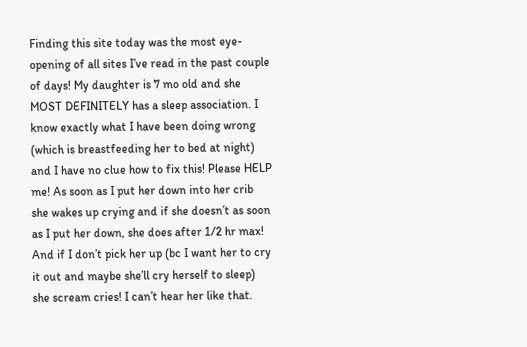Finding this site today was the most eye-opening of all sites I’ve read in the past couple of days! My daughter is 7 mo old and she MOST DEFINITELY has a sleep association. I know exactly what I have been doing wrong (which is breastfeeding her to bed at night) and I have no clue how to fix this! Please HELP me! As soon as I put her down into her crib she wakes up crying and if she doesn’t as soon as I put her down, she does after 1/2 hr max! And if I don’t pick her up (bc I want her to cry it out and maybe she’ll cry herself to sleep) she scream cries! I can’t hear her like that.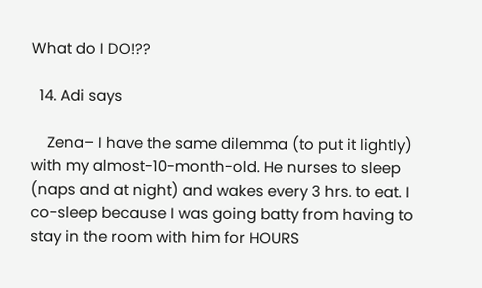What do I DO!??

  14. Adi says

    Zena– I have the same dilemma (to put it lightly) with my almost-10-month-old. He nurses to sleep (naps and at night) and wakes every 3 hrs. to eat. I co-sleep because I was going batty from having to stay in the room with him for HOURS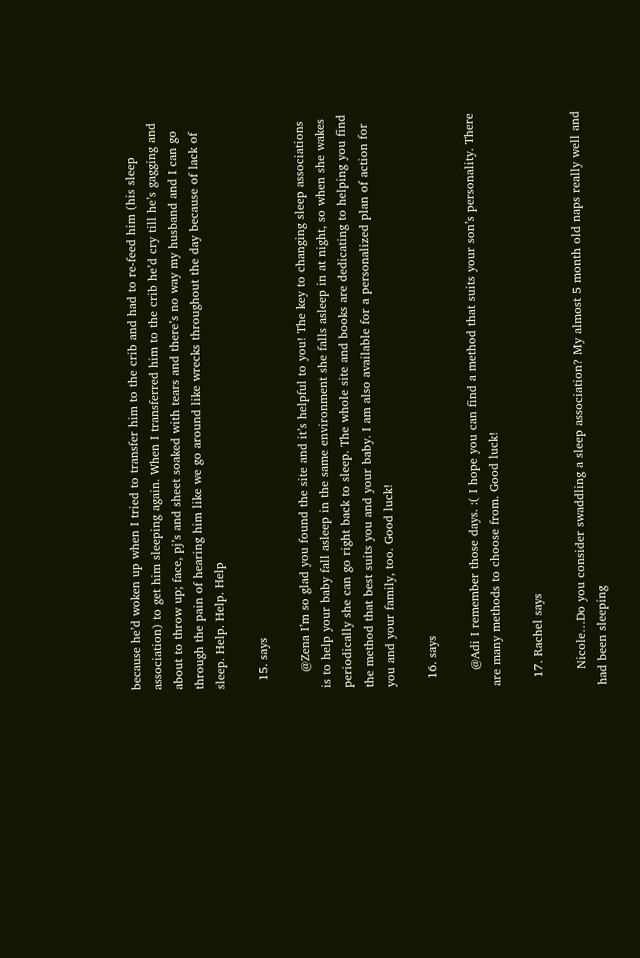because he’d woken up when I tried to transfer him to the crib and had to re-feed him (his sleep association) to get him sleeping again. When I transferred him to the crib he’d cry till he’s gagging and about to throw up; face, pj’s and sheet soaked with tears and there’s no way my husband and I can go through the pain of hearing him like we go around like wrecks throughout the day because of lack of sleep. Help. Help. Help

  15. says

    @Zena I’m so glad you found the site and it’s helpful to you! The key to changing sleep associations is to help your baby fall asleep in the same environment she falls asleep in at night, so when she wakes periodically she can go right back to sleep. The whole site and books are dedicating to helping you find the method that best suits you and your baby. I am also available for a personalized plan of action for you and your family, too. Good luck!

  16. says

    @Adi I remember those days. :( I hope you can find a method that suits your son’s personality. There are many methods to choose from. Good luck!

  17. Rachel says

    Nicole…Do you consider swaddling a sleep association? My almost 5 month old naps really well and had been sleeping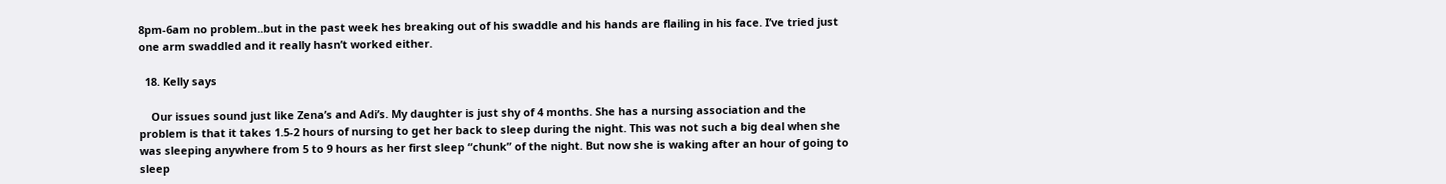8pm-6am no problem..but in the past week hes breaking out of his swaddle and his hands are flailing in his face. I’ve tried just one arm swaddled and it really hasn’t worked either.

  18. Kelly says

    Our issues sound just like Zena’s and Adi’s. My daughter is just shy of 4 months. She has a nursing association and the problem is that it takes 1.5-2 hours of nursing to get her back to sleep during the night. This was not such a big deal when she was sleeping anywhere from 5 to 9 hours as her first sleep “chunk” of the night. But now she is waking after an hour of going to sleep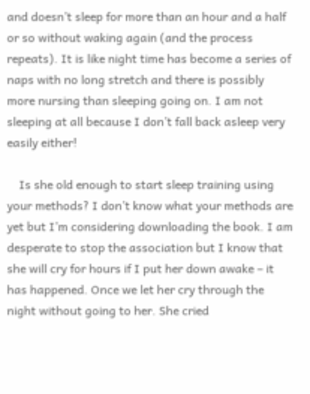and doesn’t sleep for more than an hour and a half or so without waking again (and the process repeats). It is like night time has become a series of naps with no long stretch and there is possibly more nursing than sleeping going on. I am not sleeping at all because I don’t fall back asleep very easily either!

    Is she old enough to start sleep training using your methods? I don’t know what your methods are yet but I’m considering downloading the book. I am desperate to stop the association but I know that she will cry for hours if I put her down awake – it has happened. Once we let her cry through the night without going to her. She cried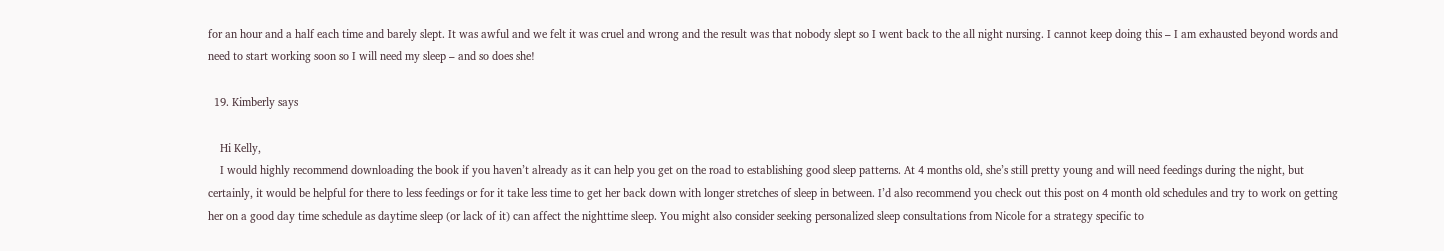for an hour and a half each time and barely slept. It was awful and we felt it was cruel and wrong and the result was that nobody slept so I went back to the all night nursing. I cannot keep doing this – I am exhausted beyond words and need to start working soon so I will need my sleep – and so does she!

  19. Kimberly says

    Hi Kelly,
    I would highly recommend downloading the book if you haven’t already as it can help you get on the road to establishing good sleep patterns. At 4 months old, she’s still pretty young and will need feedings during the night, but certainly, it would be helpful for there to less feedings or for it take less time to get her back down with longer stretches of sleep in between. I’d also recommend you check out this post on 4 month old schedules and try to work on getting her on a good day time schedule as daytime sleep (or lack of it) can affect the nighttime sleep. You might also consider seeking personalized sleep consultations from Nicole for a strategy specific to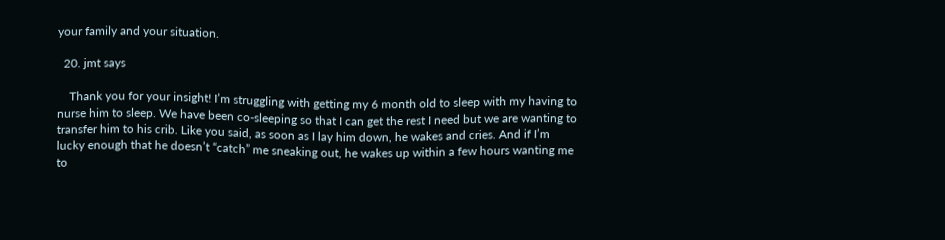your family and your situation.

  20. jmt says

    Thank you for your insight! I’m struggling with getting my 6 month old to sleep with my having to nurse him to sleep. We have been co-sleeping so that I can get the rest I need but we are wanting to transfer him to his crib. Like you said, as soon as I lay him down, he wakes and cries. And if I’m lucky enough that he doesn’t “catch” me sneaking out, he wakes up within a few hours wanting me to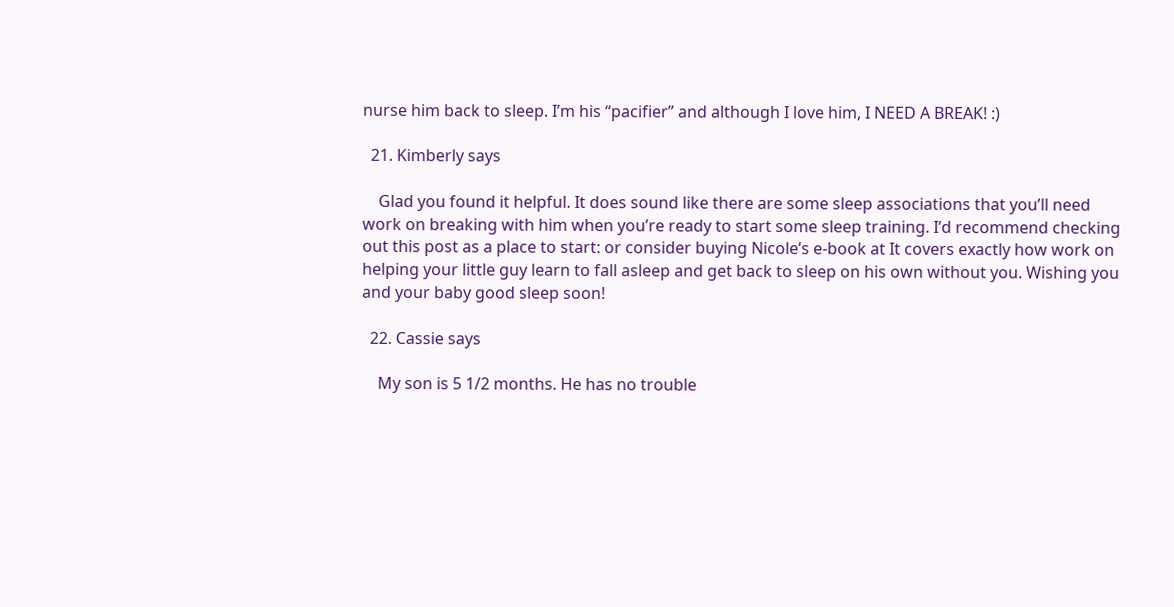nurse him back to sleep. I’m his “pacifier” and although I love him, I NEED A BREAK! :)

  21. Kimberly says

    Glad you found it helpful. It does sound like there are some sleep associations that you’ll need work on breaking with him when you’re ready to start some sleep training. I’d recommend checking out this post as a place to start: or consider buying Nicole’s e-book at It covers exactly how work on helping your little guy learn to fall asleep and get back to sleep on his own without you. Wishing you and your baby good sleep soon!

  22. Cassie says

    My son is 5 1/2 months. He has no trouble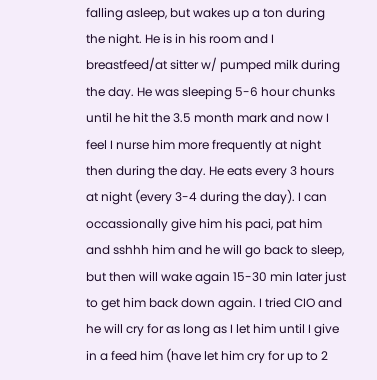falling asleep, but wakes up a ton during the night. He is in his room and I breastfeed/at sitter w/ pumped milk during the day. He was sleeping 5-6 hour chunks until he hit the 3.5 month mark and now I feel I nurse him more frequently at night then during the day. He eats every 3 hours at night (every 3-4 during the day). I can occassionally give him his paci, pat him and sshhh him and he will go back to sleep, but then will wake again 15-30 min later just to get him back down again. I tried CIO and he will cry for as long as I let him until I give in a feed him (have let him cry for up to 2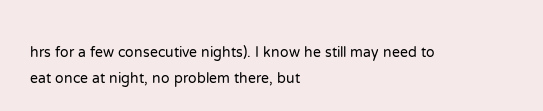hrs for a few consecutive nights). I know he still may need to eat once at night, no problem there, but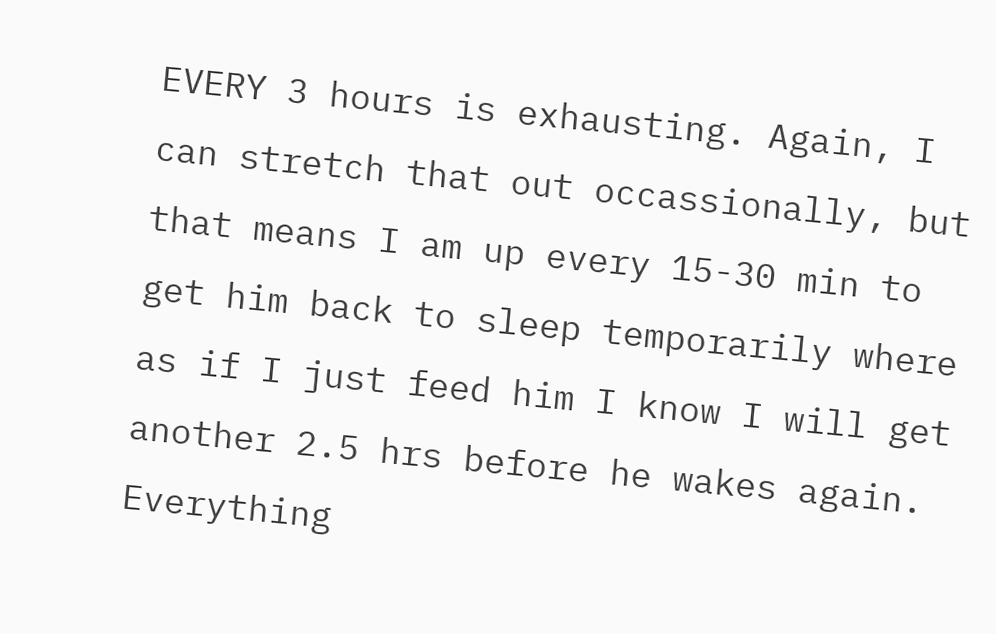EVERY 3 hours is exhausting. Again, I can stretch that out occassionally, but that means I am up every 15-30 min to get him back to sleep temporarily where as if I just feed him I know I will get another 2.5 hrs before he wakes again. Everything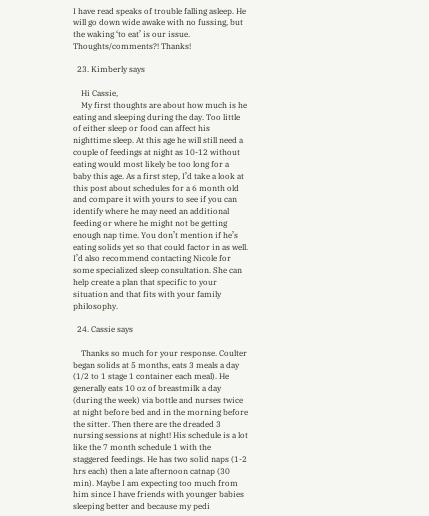I have read speaks of trouble falling asleep. He will go down wide awake with no fussing, but the waking ‘to eat’ is our issue. Thoughts/comments?! Thanks!

  23. Kimberly says

    Hi Cassie,
    My first thoughts are about how much is he eating and sleeping during the day. Too little of either sleep or food can affect his nighttime sleep. At this age he will still need a couple of feedings at night as 10-12 without eating would most likely be too long for a baby this age. As a first step, I’d take a look at this post about schedules for a 6 month old and compare it with yours to see if you can identify where he may need an additional feeding or where he might not be getting enough nap time. You don’t mention if he’s eating solids yet so that could factor in as well. I’d also recommend contacting Nicole for some specialized sleep consultation. She can help create a plan that specific to your situation and that fits with your family philosophy.

  24. Cassie says

    Thanks so much for your response. Coulter began solids at 5 months, eats 3 meals a day (1/2 to 1 stage 1 container each meal). He generally eats 10 oz of breastmilk a day (during the week) via bottle and nurses twice at night before bed and in the morning before the sitter. Then there are the dreaded 3 nursing sessions at night! His schedule is a lot like the 7 month schedule 1 with the staggered feedings. He has two solid naps (1-2 hrs each) then a late afternoon catnap (30 min). Maybe I am expecting too much from him since I have friends with younger babies sleeping better and because my pedi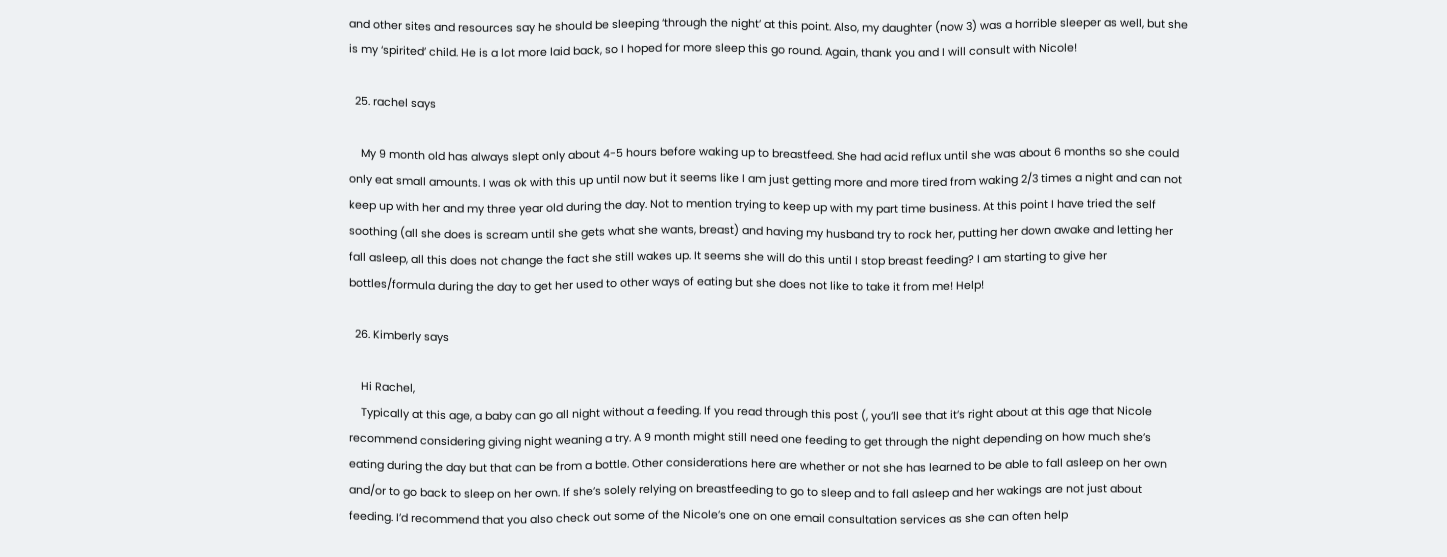and other sites and resources say he should be sleeping ‘through the night’ at this point. Also, my daughter (now 3) was a horrible sleeper as well, but she is my ‘spirited’ child. He is a lot more laid back, so I hoped for more sleep this go round. Again, thank you and I will consult with Nicole!

  25. rachel says

    My 9 month old has always slept only about 4-5 hours before waking up to breastfeed. She had acid reflux until she was about 6 months so she could only eat small amounts. I was ok with this up until now but it seems like I am just getting more and more tired from waking 2/3 times a night and can not keep up with her and my three year old during the day. Not to mention trying to keep up with my part time business. At this point I have tried the self soothing (all she does is scream until she gets what she wants, breast) and having my husband try to rock her, putting her down awake and letting her fall asleep, all this does not change the fact she still wakes up. It seems she will do this until I stop breast feeding? I am starting to give her bottles/formula during the day to get her used to other ways of eating but she does not like to take it from me! Help!

  26. Kimberly says

    Hi Rachel,
    Typically at this age, a baby can go all night without a feeding. If you read through this post (, you’ll see that it’s right about at this age that Nicole recommend considering giving night weaning a try. A 9 month might still need one feeding to get through the night depending on how much she’s eating during the day but that can be from a bottle. Other considerations here are whether or not she has learned to be able to fall asleep on her own and/or to go back to sleep on her own. If she’s solely relying on breastfeeding to go to sleep and to fall asleep and her wakings are not just about feeding. I’d recommend that you also check out some of the Nicole’s one on one email consultation services as she can often help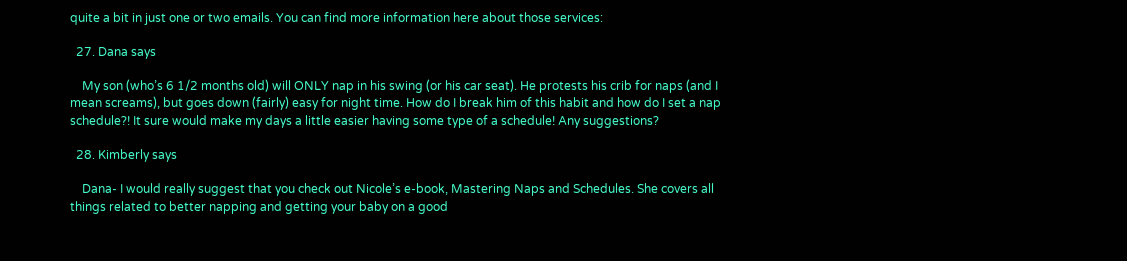quite a bit in just one or two emails. You can find more information here about those services:

  27. Dana says

    My son (who’s 6 1/2 months old) will ONLY nap in his swing (or his car seat). He protests his crib for naps (and I mean screams), but goes down (fairly) easy for night time. How do I break him of this habit and how do I set a nap schedule?! It sure would make my days a little easier having some type of a schedule! Any suggestions?

  28. Kimberly says

    Dana- I would really suggest that you check out Nicole’s e-book, Mastering Naps and Schedules. She covers all things related to better napping and getting your baby on a good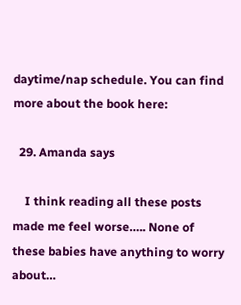daytime/nap schedule. You can find more about the book here:

  29. Amanda says

    I think reading all these posts made me feel worse….. None of these babies have anything to worry about…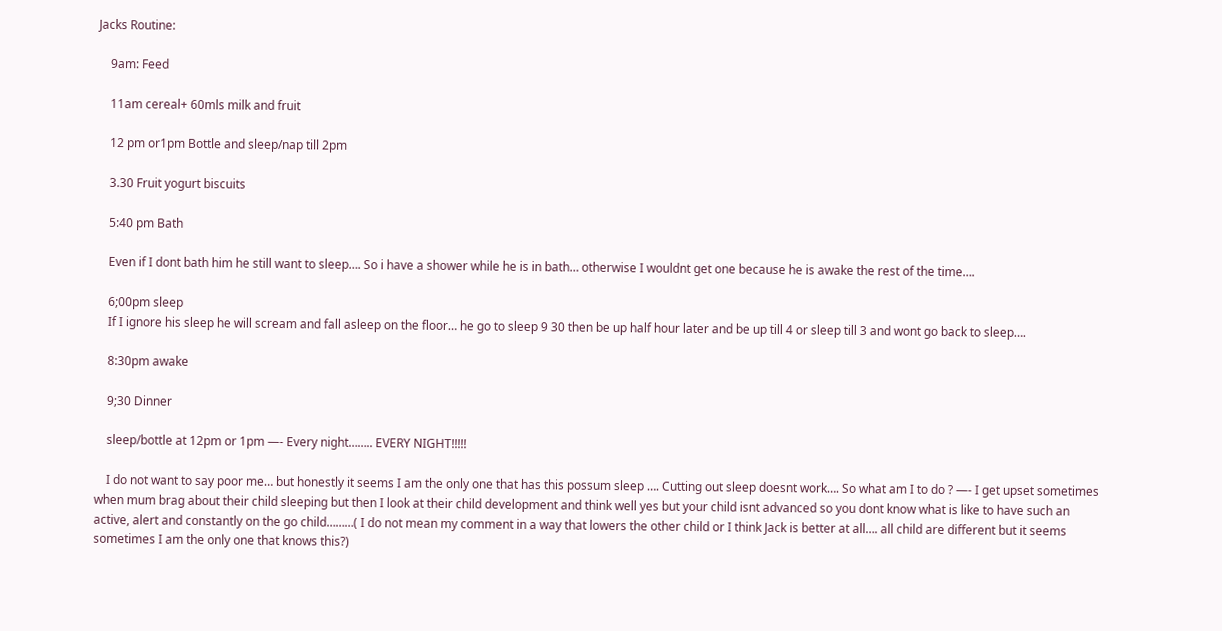Jacks Routine:

    9am: Feed

    11am cereal+ 60mls milk and fruit

    12 pm or1pm Bottle and sleep/nap till 2pm

    3.30 Fruit yogurt biscuits

    5:40 pm Bath

    Even if I dont bath him he still want to sleep…. So i have a shower while he is in bath… otherwise I wouldnt get one because he is awake the rest of the time….

    6;00pm sleep
    If I ignore his sleep he will scream and fall asleep on the floor… he go to sleep 9 30 then be up half hour later and be up till 4 or sleep till 3 and wont go back to sleep….

    8:30pm awake

    9;30 Dinner

    sleep/bottle at 12pm or 1pm —- Every night…….. EVERY NIGHT!!!!!

    I do not want to say poor me… but honestly it seems I am the only one that has this possum sleep …. Cutting out sleep doesnt work…. So what am I to do ? —- I get upset sometimes when mum brag about their child sleeping but then I look at their child development and think well yes but your child isnt advanced so you dont know what is like to have such an active, alert and constantly on the go child………( I do not mean my comment in a way that lowers the other child or I think Jack is better at all…. all child are different but it seems sometimes I am the only one that knows this?)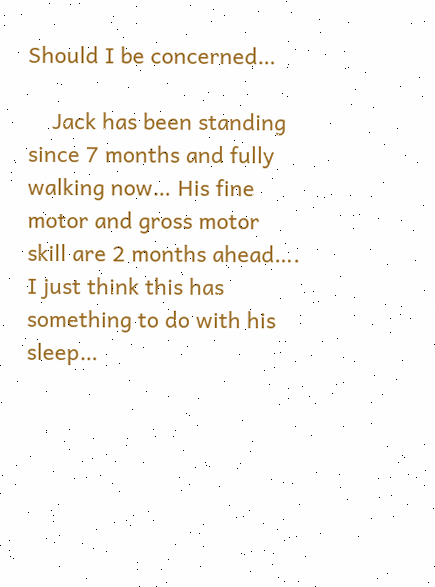Should I be concerned…

    Jack has been standing since 7 months and fully walking now… His fine motor and gross motor skill are 2 months ahead…. I just think this has something to do with his sleep…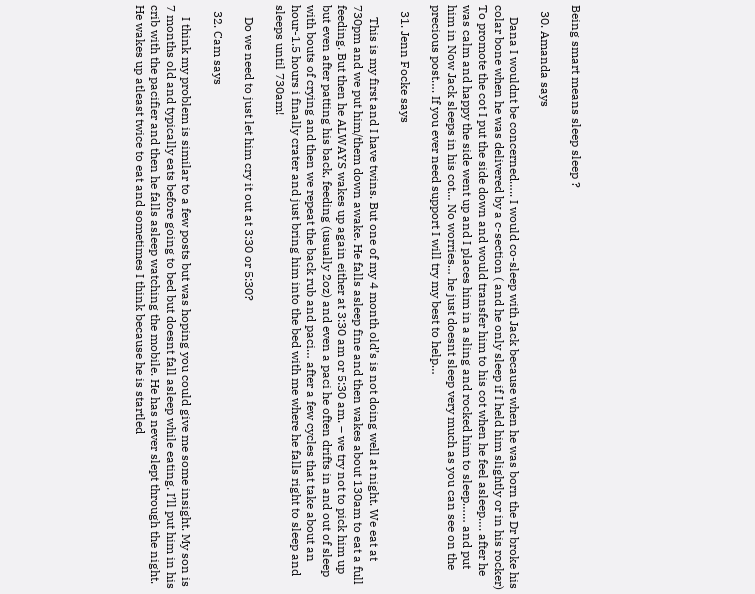Being smart means sleep sleep ?

  30. Amanda says

    Dana I wouldnt be concerned….. I would co-sleep with Jack because when he was born the Dr broke his colar bone when he was delivered by a c-section ( and he only sleep if I held him slightly or in his rocker) To promote the cot I put the side down and would transfer him to his cot when he feel asleep…. after he was calm and happy the side went up and I places him in a sling and rocked him to sleep…… and put him in Now Jack sleeps in his cot… No worries… he just doesnt sleep very much as you can see on the precious post…. If you ever need support I will try my best to help…

  31. Jenn Focke says

    This is my first and I have twins. But one of my 4 month old’s is not doing well at night. We eat at 730pm and we put him/them down awake. He falls asleep fine and then wakes about 130am to eat a full feeding. But then he ALWAYS wakes up again either at 3:30 am or 5:30 am. – we try not to pick him up but even after patting his back, feeding (usually 2oz) and even a paci he often drifts in and out of sleep with bouts of crying and then we repeat the back rub and paci… after a few cycles that take about an hour-1.5 hours i finally crater and just bring him into the bed with me where he falls right to sleep and sleeps until 730am!

    Do we need to just let him cry it out at 3:30 or 5:30?

  32. Cam says

    I think my problem is similar to a few posts but was hoping you could give me some insight. My son is 7 months old and typically eats before going to bed but doesnt fall asleep while eating. I’ll put him in his crib with the pacifier and then he falls asleep watching the mobile. He has never slept through the night. He wakes up atleast twice to eat and sometimes I think because he is startled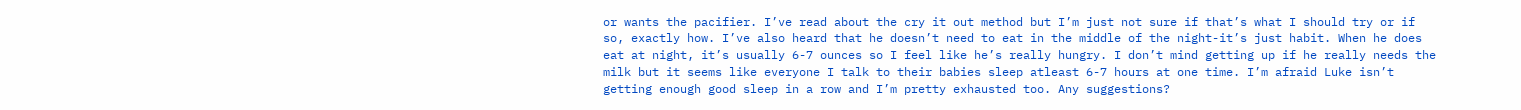or wants the pacifier. I’ve read about the cry it out method but I’m just not sure if that’s what I should try or if so, exactly how. I’ve also heard that he doesn’t need to eat in the middle of the night-it’s just habit. When he does eat at night, it’s usually 6-7 ounces so I feel like he’s really hungry. I don’t mind getting up if he really needs the milk but it seems like everyone I talk to their babies sleep atleast 6-7 hours at one time. I’m afraid Luke isn’t getting enough good sleep in a row and I’m pretty exhausted too. Any suggestions?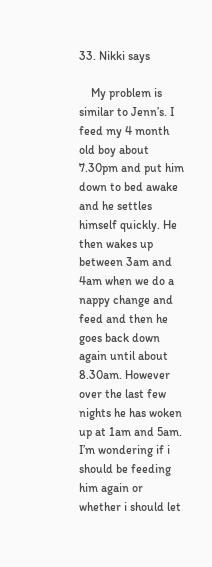33. Nikki says

    My problem is similar to Jenn’s. I feed my 4 month old boy about 7.30pm and put him down to bed awake and he settles himself quickly. He then wakes up between 3am and 4am when we do a nappy change and feed and then he goes back down again until about 8.30am. However over the last few nights he has woken up at 1am and 5am. I’m wondering if i should be feeding him again or whether i should let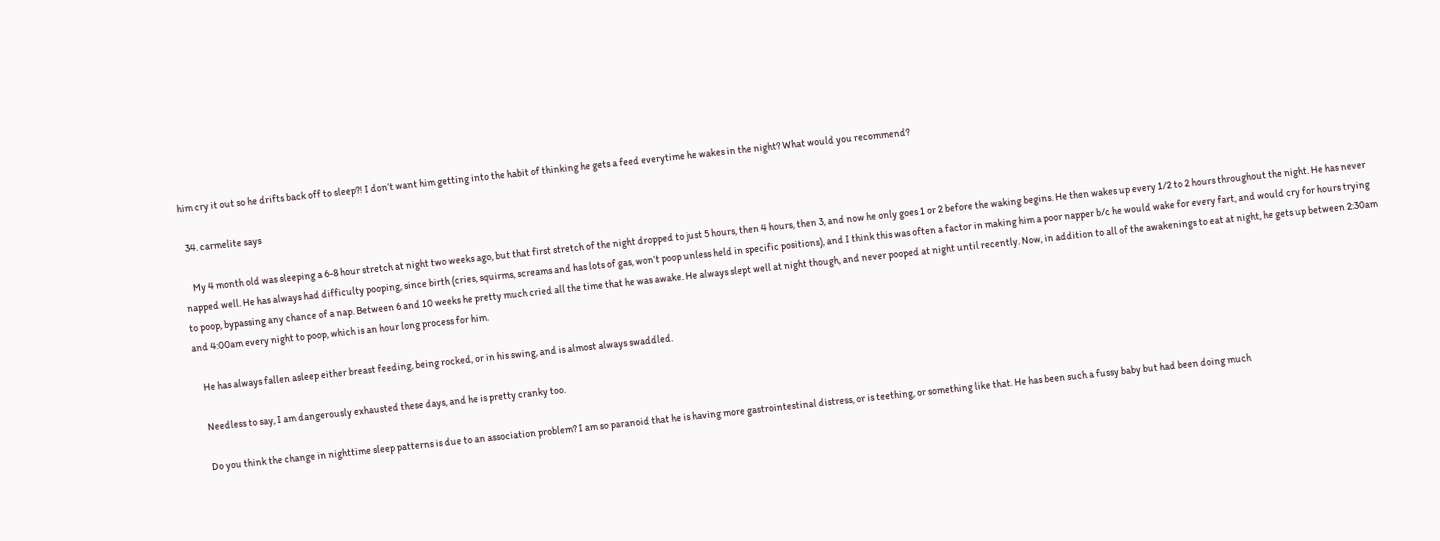him cry it out so he drifts back off to sleep?! I don’t want him getting into the habit of thinking he gets a feed everytime he wakes in the night? What would you recommend?

  34. carmelite says

    My 4 month old was sleeping a 6-8 hour stretch at night two weeks ago, but that first stretch of the night dropped to just 5 hours, then 4 hours, then 3, and now he only goes 1 or 2 before the waking begins. He then wakes up every 1/2 to 2 hours throughout the night. He has never napped well. He has always had difficulty pooping, since birth (cries, squirms, screams and has lots of gas, won’t poop unless held in specific positions), and I think this was often a factor in making him a poor napper b/c he would wake for every fart, and would cry for hours trying to poop, bypassing any chance of a nap. Between 6 and 10 weeks he pretty much cried all the time that he was awake. He always slept well at night though, and never pooped at night until recently. Now, in addition to all of the awakenings to eat at night, he gets up between 2:30am and 4:00am every night to poop, which is an hour long process for him.

    He has always fallen asleep either breast feeding, being rocked, or in his swing, and is almost always swaddled.

    Needless to say, I am dangerously exhausted these days, and he is pretty cranky too.

    Do you think the change in nighttime sleep patterns is due to an association problem? I am so paranoid that he is having more gastrointestinal distress, or is teething, or something like that. He has been such a fussy baby but had been doing much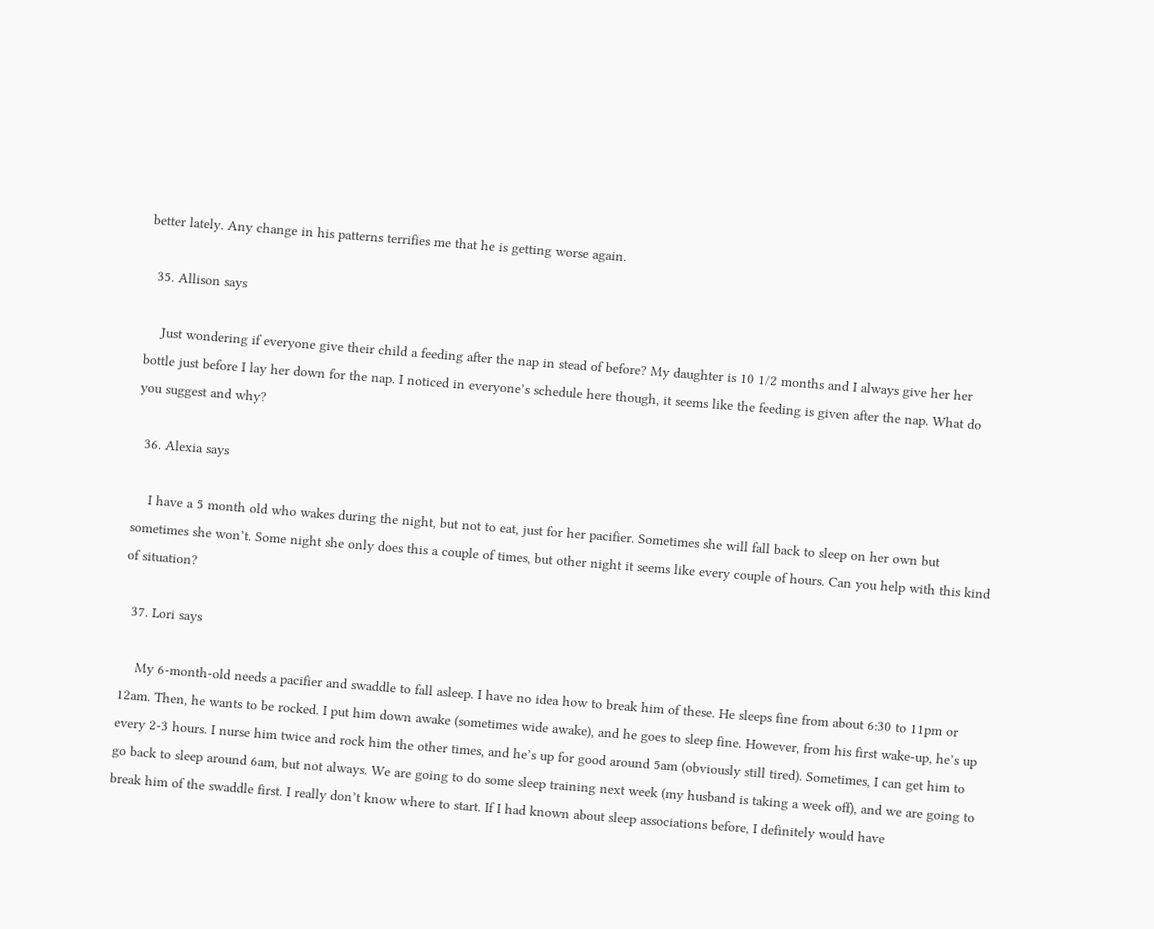better lately. Any change in his patterns terrifies me that he is getting worse again.

  35. Allison says

    Just wondering if everyone give their child a feeding after the nap in stead of before? My daughter is 10 1/2 months and I always give her her bottle just before I lay her down for the nap. I noticed in everyone’s schedule here though, it seems like the feeding is given after the nap. What do you suggest and why?

  36. Alexia says

    I have a 5 month old who wakes during the night, but not to eat, just for her pacifier. Sometimes she will fall back to sleep on her own but sometimes she won’t. Some night she only does this a couple of times, but other night it seems like every couple of hours. Can you help with this kind of situation?

  37. Lori says

    My 6-month-old needs a pacifier and swaddle to fall asleep. I have no idea how to break him of these. He sleeps fine from about 6:30 to 11pm or 12am. Then, he wants to be rocked. I put him down awake (sometimes wide awake), and he goes to sleep fine. However, from his first wake-up, he’s up every 2-3 hours. I nurse him twice and rock him the other times, and he’s up for good around 5am (obviously still tired). Sometimes, I can get him to go back to sleep around 6am, but not always. We are going to do some sleep training next week (my husband is taking a week off), and we are going to break him of the swaddle first. I really don’t know where to start. If I had known about sleep associations before, I definitely would have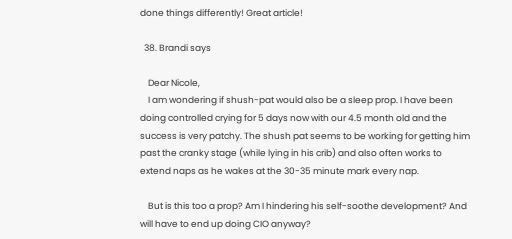done things differently! Great article!

  38. Brandi says

    Dear Nicole,
    I am wondering if shush-pat would also be a sleep prop. I have been doing controlled crying for 5 days now with our 4.5 month old and the success is very patchy. The shush pat seems to be working for getting him past the cranky stage (while lying in his crib) and also often works to extend naps as he wakes at the 30-35 minute mark every nap.

    But is this too a prop? Am I hindering his self-soothe development? And will have to end up doing CIO anyway?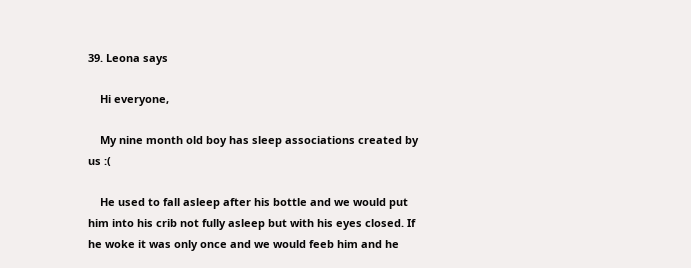39. Leona says

    Hi everyone,

    My nine month old boy has sleep associations created by us :(

    He used to fall asleep after his bottle and we would put him into his crib not fully asleep but with his eyes closed. If he woke it was only once and we would feeb him and he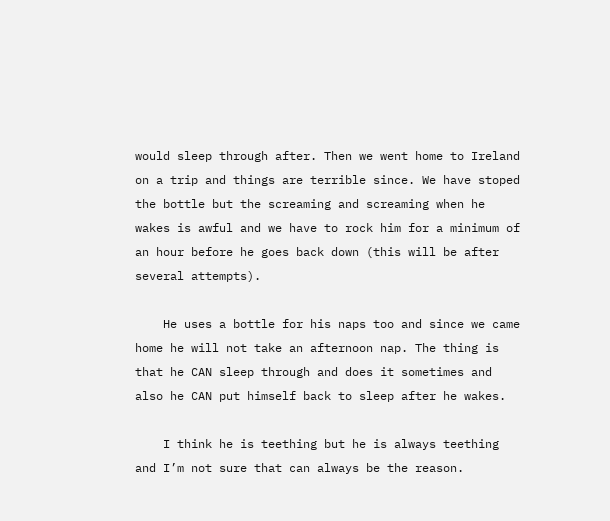would sleep through after. Then we went home to Ireland on a trip and things are terrible since. We have stoped the bottle but the screaming and screaming when he wakes is awful and we have to rock him for a minimum of an hour before he goes back down (this will be after several attempts).

    He uses a bottle for his naps too and since we came home he will not take an afternoon nap. The thing is that he CAN sleep through and does it sometimes and also he CAN put himself back to sleep after he wakes.

    I think he is teething but he is always teething and I’m not sure that can always be the reason.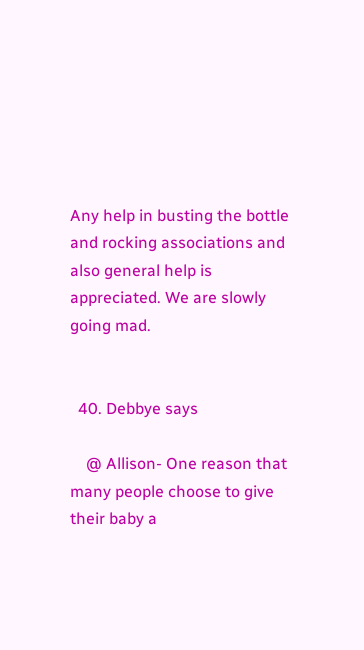Any help in busting the bottle and rocking associations and also general help is appreciated. We are slowly going mad.


  40. Debbye says

    @ Allison- One reason that many people choose to give their baby a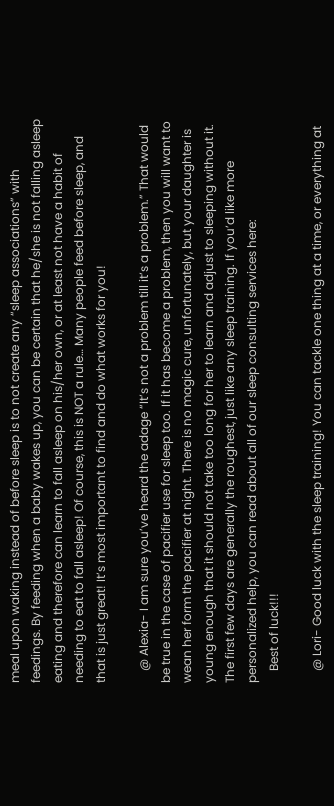meal upon waking instead of before sleep is to not create any “sleep associations” with feedings. By feeding when a baby wakes up, you can be certain that he/she is not falling asleep eating and therefore can learn to fall asleep on his/her own, or at least not have a habit of needing to eat to fall asleep! Of course, this is NOT a rule… Many people feed before sleep, and that is just great! It’s most important to find and do what works for you!

    @ Alexia- I am sure you’ve heard the adage “It’s not a problem till it’s a problem.” That would be true in the case of pacifier use for sleep too. If it has become a problem, then you will want to wean her form the pacifier at night. There is no magic cure, unfortunately, but your daughter is young enough that it should not take too long for her to learn and adjust to sleeping without it. The first few days are generally the roughest, just like any sleep training. If you’d like more personalized help, you can read about all of our sleep consulting services here:
    Best of luck!!!

    @ Lori- Good luck with the sleep training! You can tackle one thing at a time, or everything at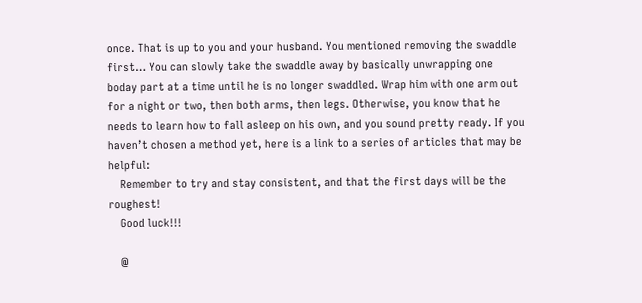once. That is up to you and your husband. You mentioned removing the swaddle first… You can slowly take the swaddle away by basically unwrapping one boday part at a time until he is no longer swaddled. Wrap him with one arm out for a night or two, then both arms, then legs. Otherwise, you know that he needs to learn how to fall asleep on his own, and you sound pretty ready. If you haven’t chosen a method yet, here is a link to a series of articles that may be helpful:
    Remember to try and stay consistent, and that the first days will be the roughest!
    Good luck!!!

    @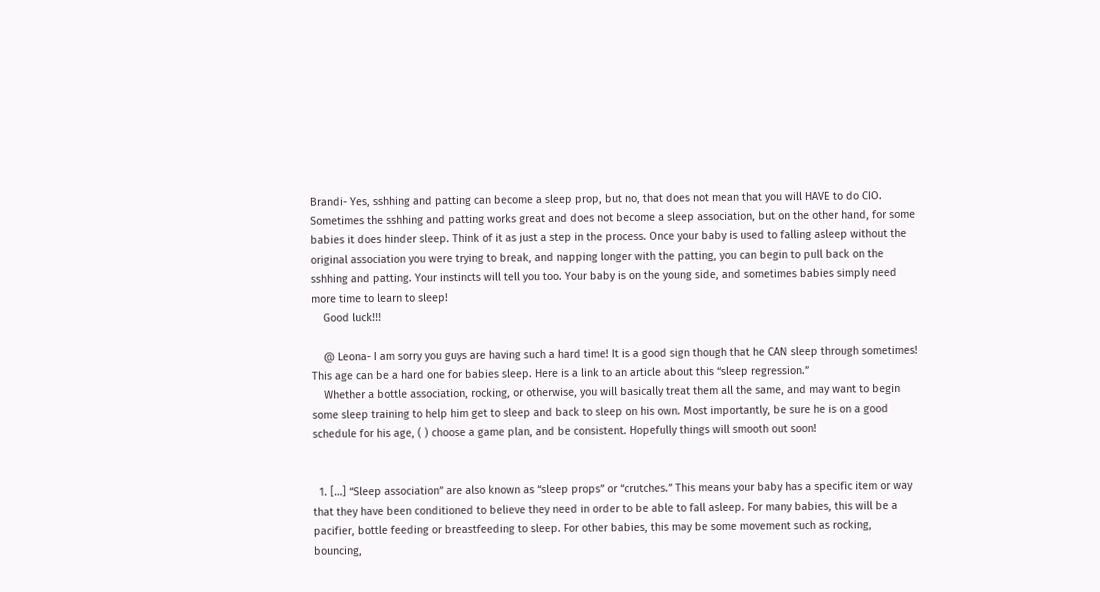Brandi- Yes, sshhing and patting can become a sleep prop, but no, that does not mean that you will HAVE to do CIO. Sometimes the sshhing and patting works great and does not become a sleep association, but on the other hand, for some babies it does hinder sleep. Think of it as just a step in the process. Once your baby is used to falling asleep without the original association you were trying to break, and napping longer with the patting, you can begin to pull back on the sshhing and patting. Your instincts will tell you too. Your baby is on the young side, and sometimes babies simply need more time to learn to sleep!
    Good luck!!!

    @ Leona- I am sorry you guys are having such a hard time! It is a good sign though that he CAN sleep through sometimes! This age can be a hard one for babies sleep. Here is a link to an article about this “sleep regression.”
    Whether a bottle association, rocking, or otherwise, you will basically treat them all the same, and may want to begin some sleep training to help him get to sleep and back to sleep on his own. Most importantly, be sure he is on a good schedule for his age, ( ) choose a game plan, and be consistent. Hopefully things will smooth out soon!


  1. […] “Sleep association” are also known as “sleep props” or “crutches.” This means your baby has a specific item or way that they have been conditioned to believe they need in order to be able to fall asleep. For many babies, this will be a pacifier, bottle feeding or breastfeeding to sleep. For other babies, this may be some movement such as rocking, bouncing,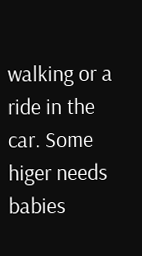walking or a ride in the car. Some higer needs babies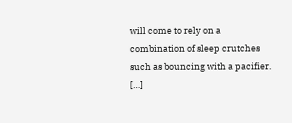will come to rely on a combination of sleep crutches such as bouncing with a pacifier. […]